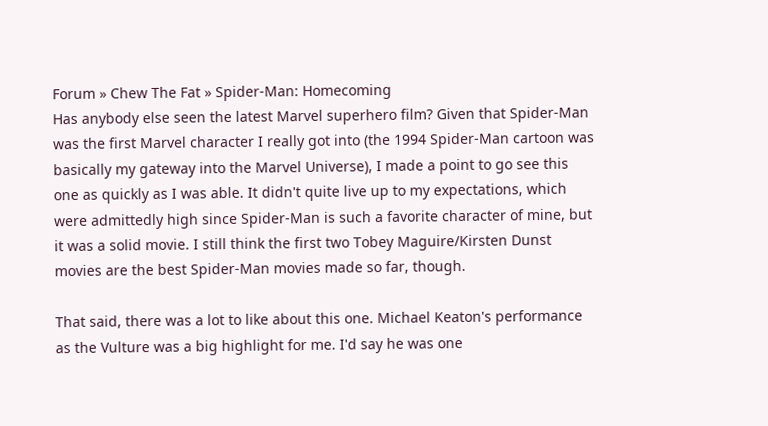Forum » Chew The Fat » Spider-Man: Homecoming
Has anybody else seen the latest Marvel superhero film? Given that Spider-Man was the first Marvel character I really got into (the 1994 Spider-Man cartoon was basically my gateway into the Marvel Universe), I made a point to go see this one as quickly as I was able. It didn't quite live up to my expectations, which were admittedly high since Spider-Man is such a favorite character of mine, but it was a solid movie. I still think the first two Tobey Maguire/Kirsten Dunst movies are the best Spider-Man movies made so far, though.

That said, there was a lot to like about this one. Michael Keaton's performance as the Vulture was a big highlight for me. I'd say he was one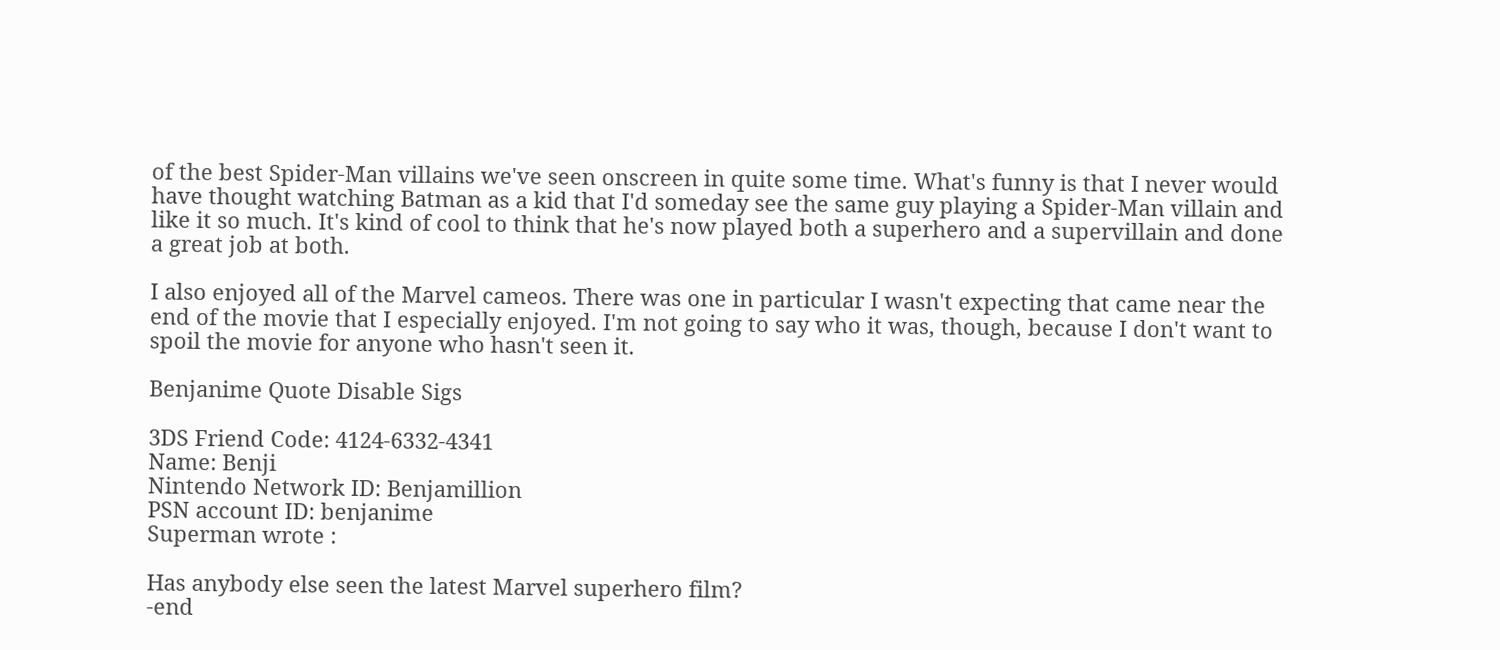of the best Spider-Man villains we've seen onscreen in quite some time. What's funny is that I never would have thought watching Batman as a kid that I'd someday see the same guy playing a Spider-Man villain and like it so much. It's kind of cool to think that he's now played both a superhero and a supervillain and done a great job at both.

I also enjoyed all of the Marvel cameos. There was one in particular I wasn't expecting that came near the end of the movie that I especially enjoyed. I'm not going to say who it was, though, because I don't want to spoil the movie for anyone who hasn't seen it.

Benjanime Quote Disable Sigs

3DS Friend Code: 4124-6332-4341
Name: Benji
Nintendo Network ID: Benjamillion
PSN account ID: benjanime
Superman wrote :

Has anybody else seen the latest Marvel superhero film?
-end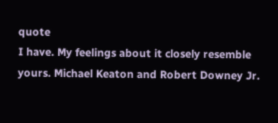quote
I have. My feelings about it closely resemble yours. Michael Keaton and Robert Downey Jr.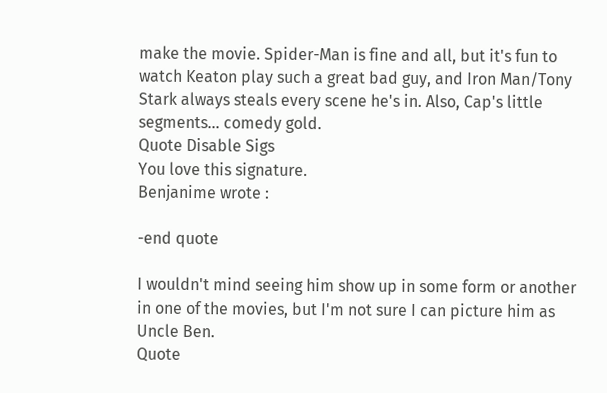make the movie. Spider-Man is fine and all, but it's fun to watch Keaton play such a great bad guy, and Iron Man/Tony Stark always steals every scene he's in. Also, Cap's little segments... comedy gold.
Quote Disable Sigs
You love this signature.
Benjanime wrote :

-end quote

I wouldn't mind seeing him show up in some form or another in one of the movies, but I'm not sure I can picture him as Uncle Ben.
Quote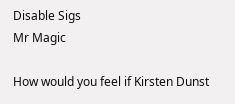Disable Sigs
Mr Magic

How would you feel if Kirsten Dunst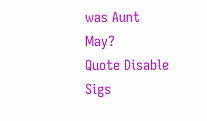was Aunt May?
Quote Disable Sigs